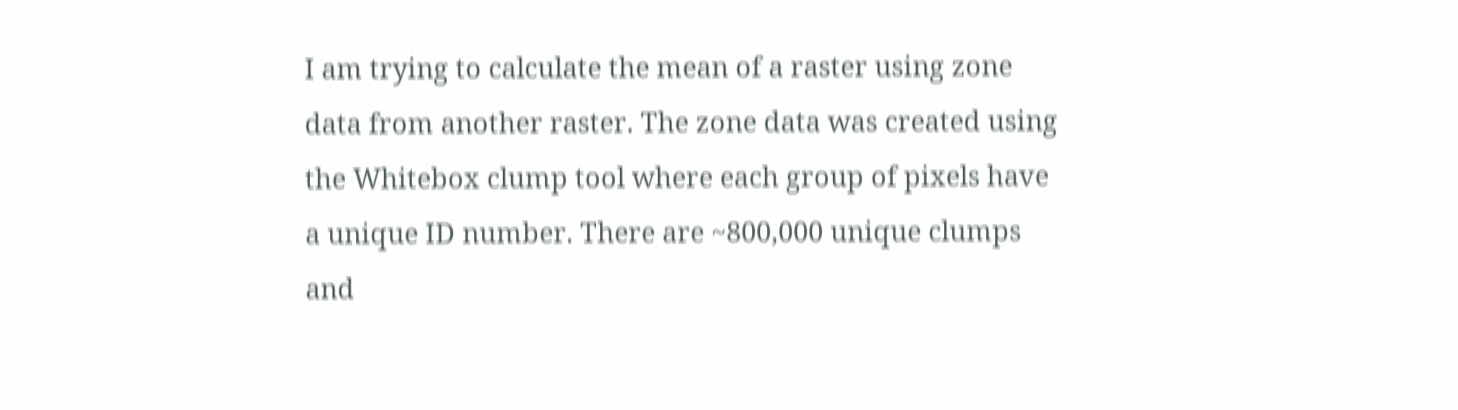I am trying to calculate the mean of a raster using zone data from another raster. The zone data was created using the Whitebox clump tool where each group of pixels have a unique ID number. There are ~800,000 unique clumps and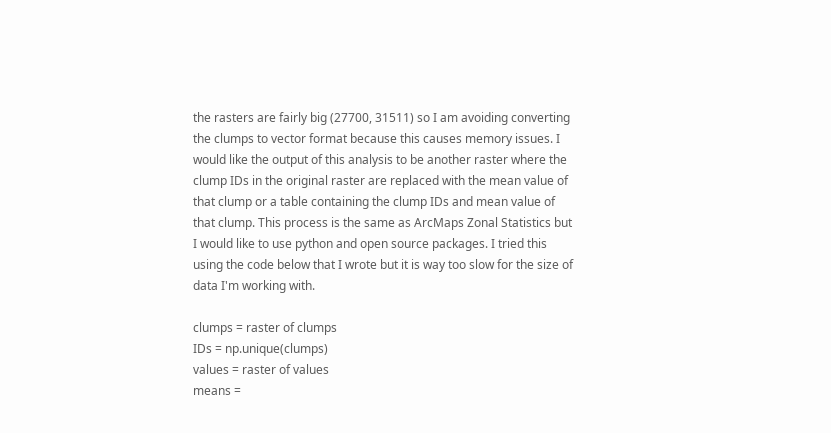the rasters are fairly big (27700, 31511) so I am avoiding converting the clumps to vector format because this causes memory issues. I would like the output of this analysis to be another raster where the clump IDs in the original raster are replaced with the mean value of that clump or a table containing the clump IDs and mean value of that clump. This process is the same as ArcMaps Zonal Statistics but I would like to use python and open source packages. I tried this using the code below that I wrote but it is way too slow for the size of data I'm working with.

clumps = raster of clumps
IDs = np.unique(clumps)
values = raster of values
means =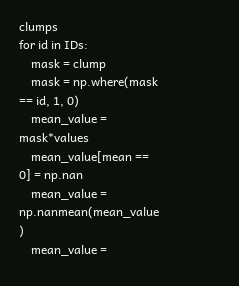clumps
for id in IDs:
    mask = clump
    mask = np.where(mask == id, 1, 0)
    mean_value = mask*values
    mean_value[mean == 0] = np.nan
    mean_value = np.nanmean(mean_value )
    mean_value =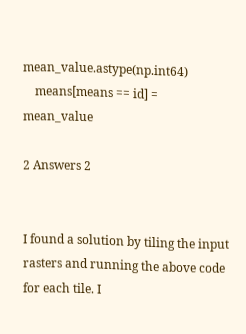mean_value.astype(np.int64)
    means[means == id] = mean_value

2 Answers 2


I found a solution by tiling the input rasters and running the above code for each tile. I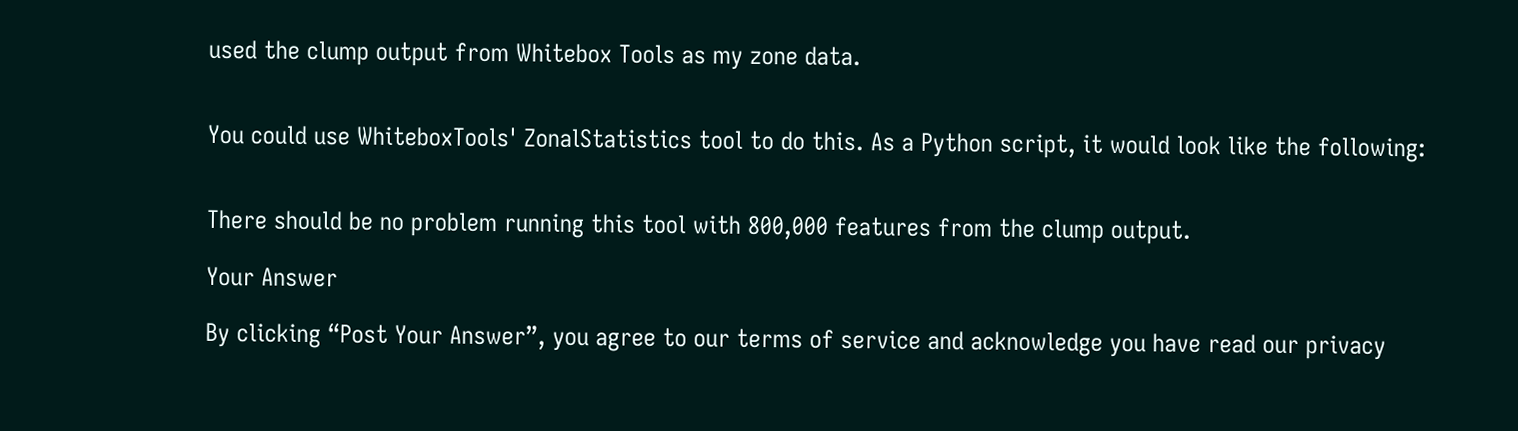used the clump output from Whitebox Tools as my zone data.


You could use WhiteboxTools' ZonalStatistics tool to do this. As a Python script, it would look like the following:


There should be no problem running this tool with 800,000 features from the clump output.

Your Answer

By clicking “Post Your Answer”, you agree to our terms of service and acknowledge you have read our privacy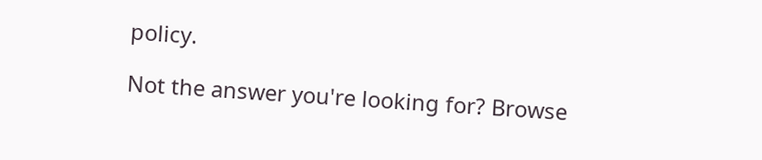policy.

Not the answer you're looking for? Browse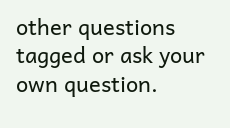other questions tagged or ask your own question.